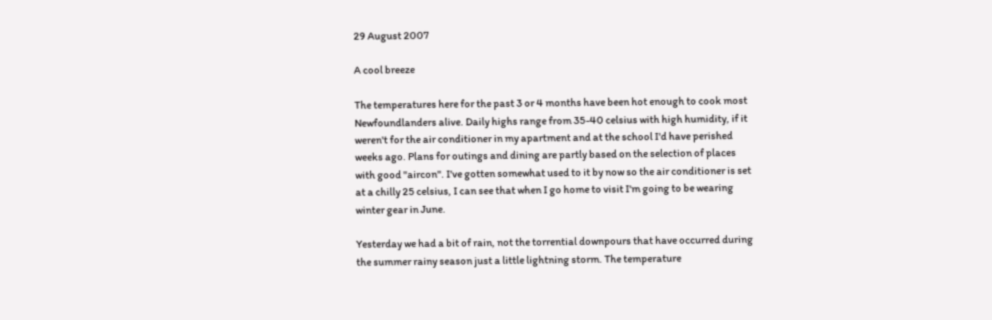29 August 2007

A cool breeze

The temperatures here for the past 3 or 4 months have been hot enough to cook most Newfoundlanders alive. Daily highs range from 35-40 celsius with high humidity, if it weren't for the air conditioner in my apartment and at the school I'd have perished weeks ago. Plans for outings and dining are partly based on the selection of places with good "aircon". I've gotten somewhat used to it by now so the air conditioner is set at a chilly 25 celsius, I can see that when I go home to visit I'm going to be wearing winter gear in June.

Yesterday we had a bit of rain, not the torrential downpours that have occurred during the summer rainy season just a little lightning storm. The temperature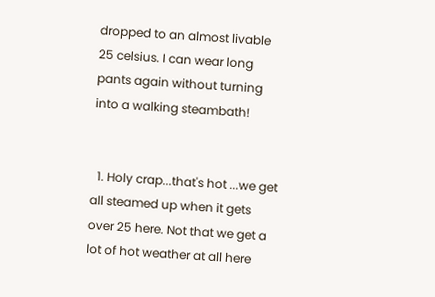dropped to an almost livable 25 celsius. I can wear long pants again without turning into a walking steambath!


  1. Holy crap...that's hot ...we get all steamed up when it gets over 25 here. Not that we get a lot of hot weather at all here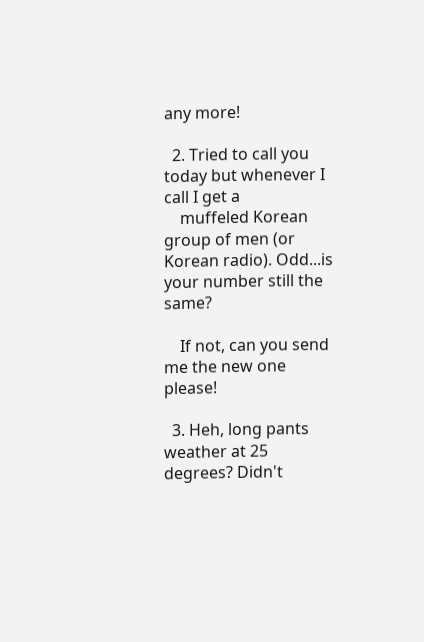any more!

  2. Tried to call you today but whenever I call I get a
    muffeled Korean group of men (or Korean radio). Odd...is your number still the same?

    If not, can you send me the new one please!

  3. Heh, long pants weather at 25 degrees? Didn't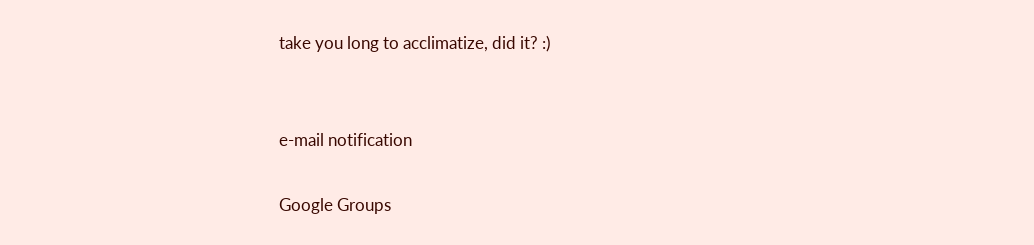take you long to acclimatize, did it? :)


e-mail notification

Google Groups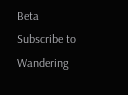Beta
Subscribe to Wandering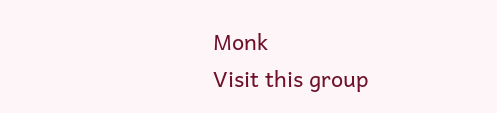Monk
Visit this group